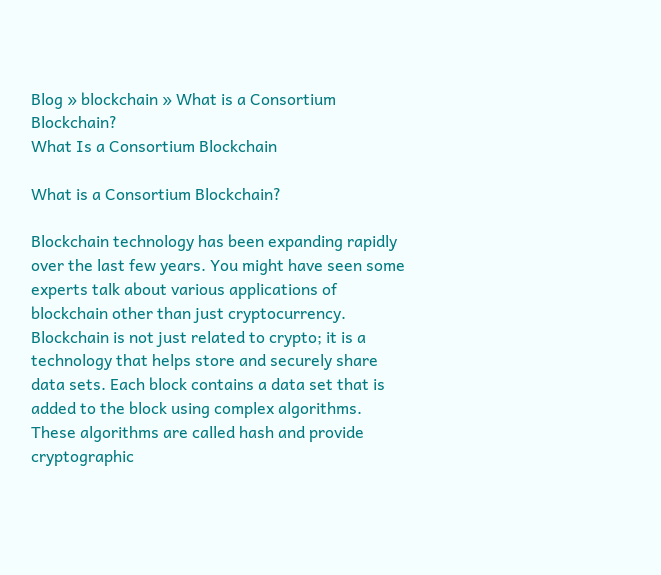Blog » blockchain » What is a Consortium Blockchain?
What Is a Consortium Blockchain

What is a Consortium Blockchain?

Blockchain technology has been expanding rapidly over the last few years. You might have seen some experts talk about various applications of blockchain other than just cryptocurrency. Blockchain is not just related to crypto; it is a technology that helps store and securely share data sets. Each block contains a data set that is added to the block using complex algorithms. These algorithms are called hash and provide cryptographic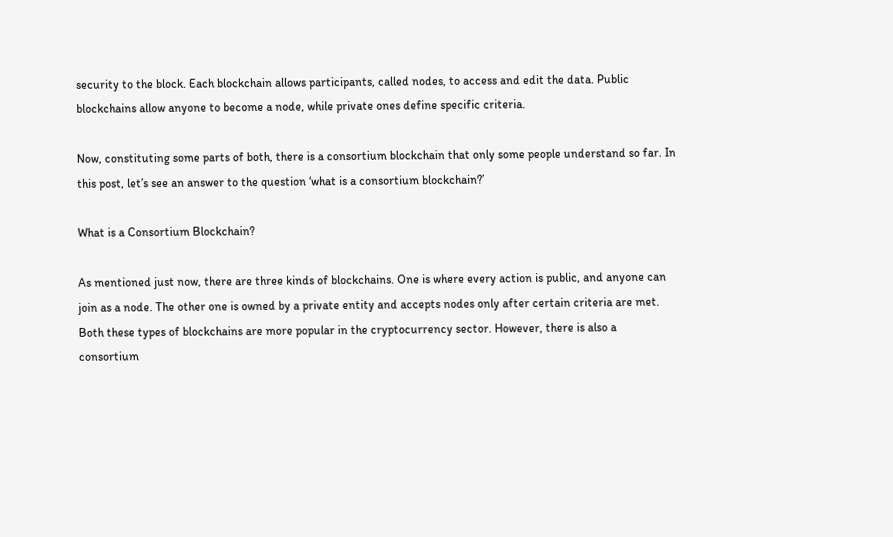security to the block. Each blockchain allows participants, called nodes, to access and edit the data. Public blockchains allow anyone to become a node, while private ones define specific criteria.

Now, constituting some parts of both, there is a consortium blockchain that only some people understand so far. In this post, let’s see an answer to the question ‘what is a consortium blockchain?’

What is a Consortium Blockchain?

As mentioned just now, there are three kinds of blockchains. One is where every action is public, and anyone can join as a node. The other one is owned by a private entity and accepts nodes only after certain criteria are met. Both these types of blockchains are more popular in the cryptocurrency sector. However, there is also a consortium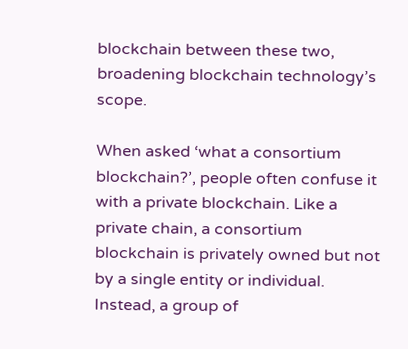blockchain between these two, broadening blockchain technology’s scope.

When asked ‘what a consortium blockchain?’, people often confuse it with a private blockchain. Like a private chain, a consortium blockchain is privately owned but not by a single entity or individual. Instead, a group of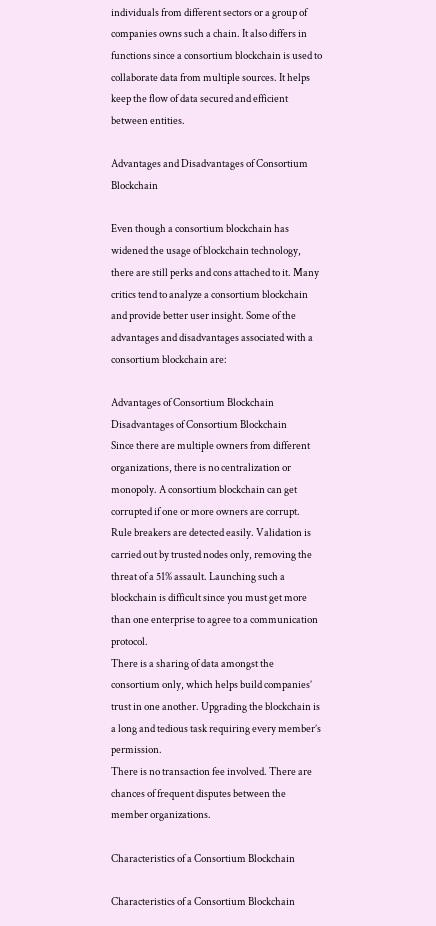individuals from different sectors or a group of companies owns such a chain. It also differs in functions since a consortium blockchain is used to collaborate data from multiple sources. It helps keep the flow of data secured and efficient between entities.

Advantages and Disadvantages of Consortium Blockchain

Even though a consortium blockchain has widened the usage of blockchain technology, there are still perks and cons attached to it. Many critics tend to analyze a consortium blockchain and provide better user insight. Some of the advantages and disadvantages associated with a consortium blockchain are:

Advantages of Consortium Blockchain Disadvantages of Consortium Blockchain
Since there are multiple owners from different organizations, there is no centralization or monopoly. A consortium blockchain can get corrupted if one or more owners are corrupt.
Rule breakers are detected easily. Validation is carried out by trusted nodes only, removing the threat of a 51% assault. Launching such a blockchain is difficult since you must get more than one enterprise to agree to a communication protocol.
There is a sharing of data amongst the consortium only, which helps build companies’ trust in one another. Upgrading the blockchain is a long and tedious task requiring every member’s permission.
There is no transaction fee involved. There are chances of frequent disputes between the member organizations.

Characteristics of a Consortium Blockchain

Characteristics of a Consortium Blockchain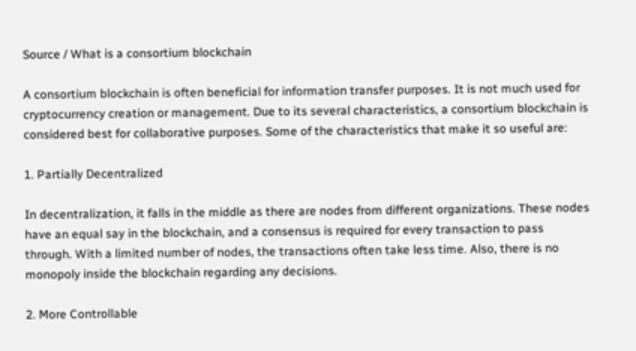Source / What is a consortium blockchain

A consortium blockchain is often beneficial for information transfer purposes. It is not much used for cryptocurrency creation or management. Due to its several characteristics, a consortium blockchain is considered best for collaborative purposes. Some of the characteristics that make it so useful are:

1. Partially Decentralized

In decentralization, it falls in the middle as there are nodes from different organizations. These nodes have an equal say in the blockchain, and a consensus is required for every transaction to pass through. With a limited number of nodes, the transactions often take less time. Also, there is no monopoly inside the blockchain regarding any decisions.

2. More Controllable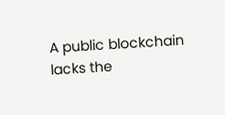A public blockchain lacks the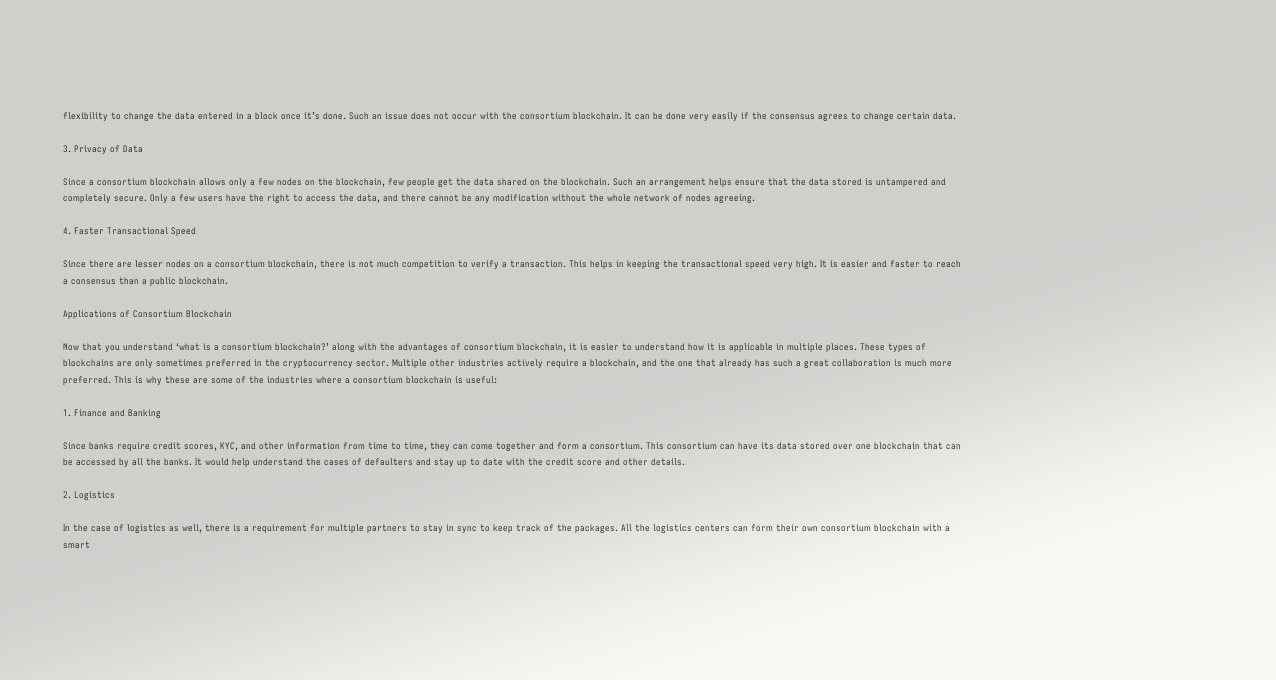flexibility to change the data entered in a block once it’s done. Such an issue does not occur with the consortium blockchain. It can be done very easily if the consensus agrees to change certain data.

3. Privacy of Data

Since a consortium blockchain allows only a few nodes on the blockchain, few people get the data shared on the blockchain. Such an arrangement helps ensure that the data stored is untampered and completely secure. Only a few users have the right to access the data, and there cannot be any modification without the whole network of nodes agreeing.

4. Faster Transactional Speed

Since there are lesser nodes on a consortium blockchain, there is not much competition to verify a transaction. This helps in keeping the transactional speed very high. It is easier and faster to reach a consensus than a public blockchain.

Applications of Consortium Blockchain

Now that you understand ‘what is a consortium blockchain?’ along with the advantages of consortium blockchain, it is easier to understand how it is applicable in multiple places. These types of blockchains are only sometimes preferred in the cryptocurrency sector. Multiple other industries actively require a blockchain, and the one that already has such a great collaboration is much more preferred. This is why these are some of the industries where a consortium blockchain is useful:

1. Finance and Banking

Since banks require credit scores, KYC, and other information from time to time, they can come together and form a consortium. This consortium can have its data stored over one blockchain that can be accessed by all the banks. It would help understand the cases of defaulters and stay up to date with the credit score and other details.

2. Logistics

In the case of logistics as well, there is a requirement for multiple partners to stay in sync to keep track of the packages. All the logistics centers can form their own consortium blockchain with a smart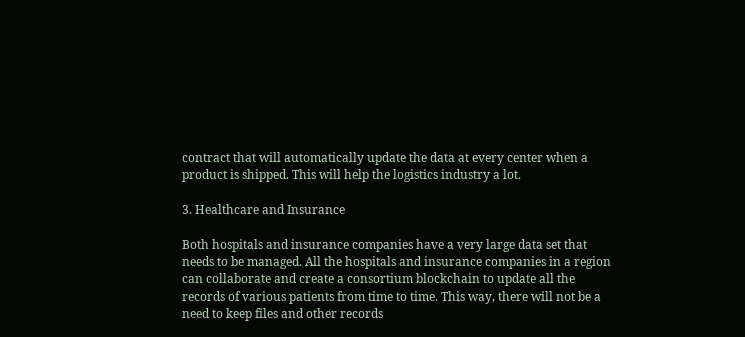contract that will automatically update the data at every center when a product is shipped. This will help the logistics industry a lot.

3. Healthcare and Insurance

Both hospitals and insurance companies have a very large data set that needs to be managed. All the hospitals and insurance companies in a region can collaborate and create a consortium blockchain to update all the records of various patients from time to time. This way, there will not be a need to keep files and other records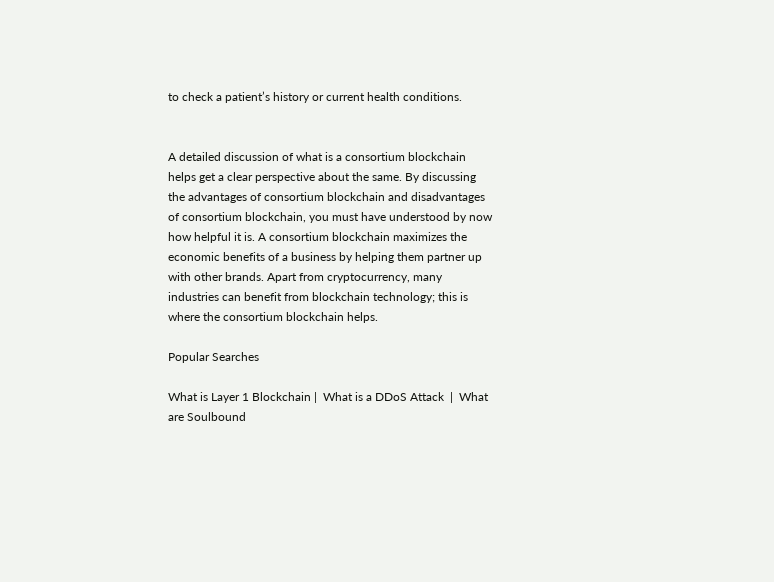to check a patient’s history or current health conditions.


A detailed discussion of what is a consortium blockchain helps get a clear perspective about the same. By discussing the advantages of consortium blockchain and disadvantages of consortium blockchain, you must have understood by now how helpful it is. A consortium blockchain maximizes the economic benefits of a business by helping them partner up with other brands. Apart from cryptocurrency, many industries can benefit from blockchain technology; this is where the consortium blockchain helps.

Popular Searches

What is Layer 1 Blockchain |  What is a DDoS Attack  |  What are Soulbound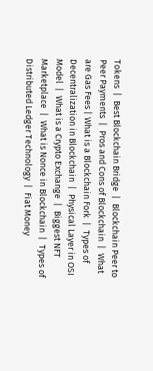Tokens  |  Best Blockchain Bridge  |  Blockchain Peer to Peer Payments  |  Pros and Cons of Blockchain  |  What are Gas Fees | What is a Blockchain Fork  |  Types of Decentralization in Blockchain  |  Physical Layer in OSI Model  |  What is a Crypto Exchange  |  Biggest NFT Marketplace  |  What is Nonce in Blockchain  |  Types of Distributed Ledger Technology  |  Fiat Money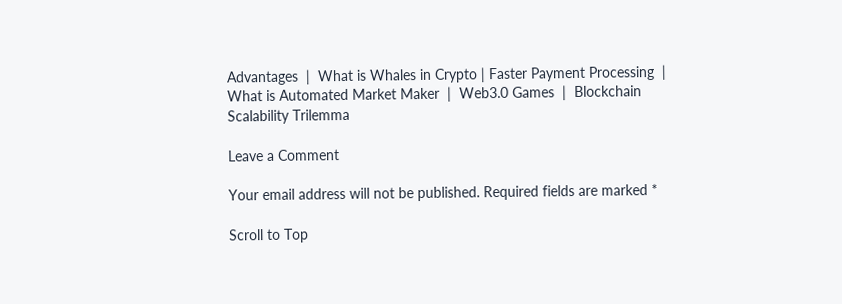Advantages  |  What is Whales in Crypto | Faster Payment Processing  |  What is Automated Market Maker  |  Web3.0 Games  |  Blockchain Scalability Trilemma

Leave a Comment

Your email address will not be published. Required fields are marked *

Scroll to Top